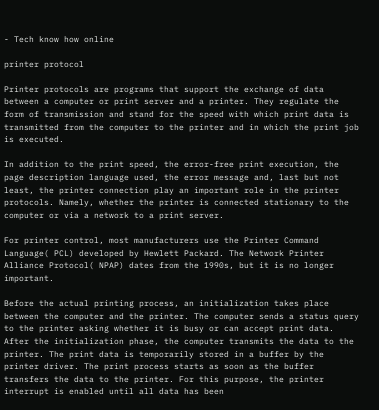- Tech know how online

printer protocol

Printer protocols are programs that support the exchange of data between a computer or print server and a printer. They regulate the form of transmission and stand for the speed with which print data is transmitted from the computer to the printer and in which the print job is executed.

In addition to the print speed, the error-free print execution, the page description language used, the error message and, last but not least, the printer connection play an important role in the printer protocols. Namely, whether the printer is connected stationary to the computer or via a network to a print server.

For printer control, most manufacturers use the Printer Command Language( PCL) developed by Hewlett Packard. The Network Printer Alliance Protocol( NPAP) dates from the 1990s, but it is no longer important.

Before the actual printing process, an initialization takes place between the computer and the printer. The computer sends a status query to the printer asking whether it is busy or can accept print data. After the initialization phase, the computer transmits the data to the printer. The print data is temporarily stored in a buffer by the printer driver. The print process starts as soon as the buffer transfers the data to the printer. For this purpose, the printer interrupt is enabled until all data has been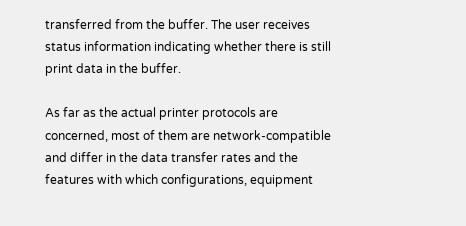transferred from the buffer. The user receives status information indicating whether there is still print data in the buffer.

As far as the actual printer protocols are concerned, most of them are network-compatible and differ in the data transfer rates and the features with which configurations, equipment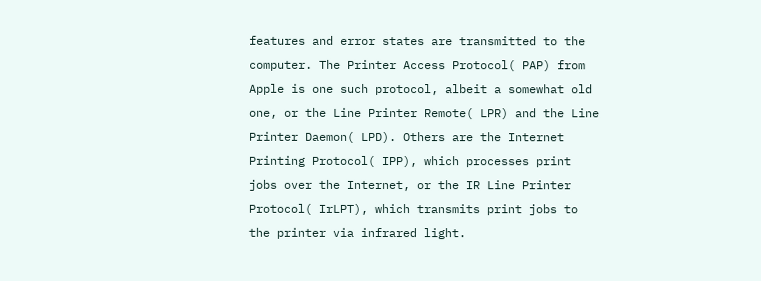features and error states are transmitted to the computer. The Printer Access Protocol( PAP) from Apple is one such protocol, albeit a somewhat old one, or the Line Printer Remote( LPR) and the Line Printer Daemon( LPD). Others are the Internet Printing Protocol( IPP), which processes print jobs over the Internet, or the IR Line Printer Protocol( IrLPT), which transmits print jobs to the printer via infrared light.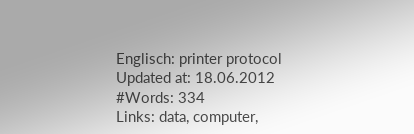Englisch: printer protocol
Updated at: 18.06.2012
#Words: 334
Links: data, computer,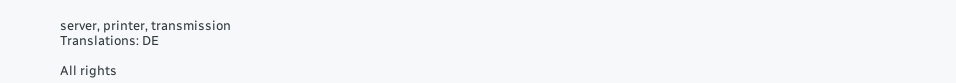server, printer, transmission
Translations: DE

All rights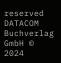reserved DATACOM Buchverlag GmbH © 2024